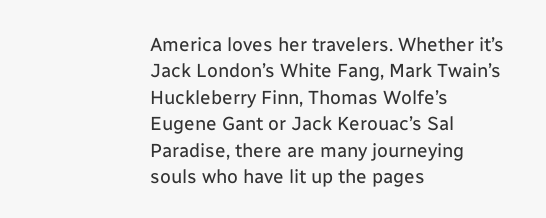America loves her travelers. Whether it’s Jack London’s White Fang, Mark Twain’s Huckleberry Finn, Thomas Wolfe’s Eugene Gant or Jack Kerouac’s Sal Paradise, there are many journeying souls who have lit up the pages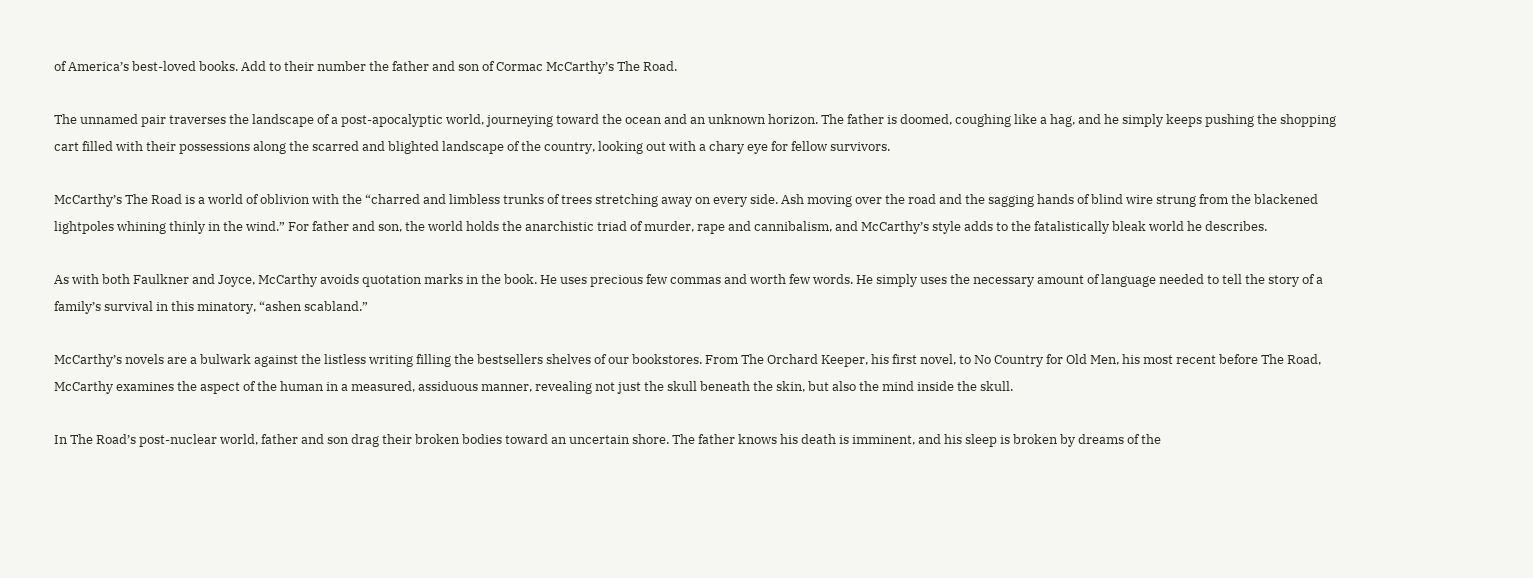of America’s best-loved books. Add to their number the father and son of Cormac McCarthy’s The Road.

The unnamed pair traverses the landscape of a post-apocalyptic world, journeying toward the ocean and an unknown horizon. The father is doomed, coughing like a hag, and he simply keeps pushing the shopping cart filled with their possessions along the scarred and blighted landscape of the country, looking out with a chary eye for fellow survivors.

McCarthy’s The Road is a world of oblivion with the “charred and limbless trunks of trees stretching away on every side. Ash moving over the road and the sagging hands of blind wire strung from the blackened lightpoles whining thinly in the wind.” For father and son, the world holds the anarchistic triad of murder, rape and cannibalism, and McCarthy’s style adds to the fatalistically bleak world he describes.

As with both Faulkner and Joyce, McCarthy avoids quotation marks in the book. He uses precious few commas and worth few words. He simply uses the necessary amount of language needed to tell the story of a family’s survival in this minatory, “ashen scabland.”

McCarthy’s novels are a bulwark against the listless writing filling the bestsellers shelves of our bookstores. From The Orchard Keeper, his first novel, to No Country for Old Men, his most recent before The Road, McCarthy examines the aspect of the human in a measured, assiduous manner, revealing not just the skull beneath the skin, but also the mind inside the skull.

In The Road’s post-nuclear world, father and son drag their broken bodies toward an uncertain shore. The father knows his death is imminent, and his sleep is broken by dreams of the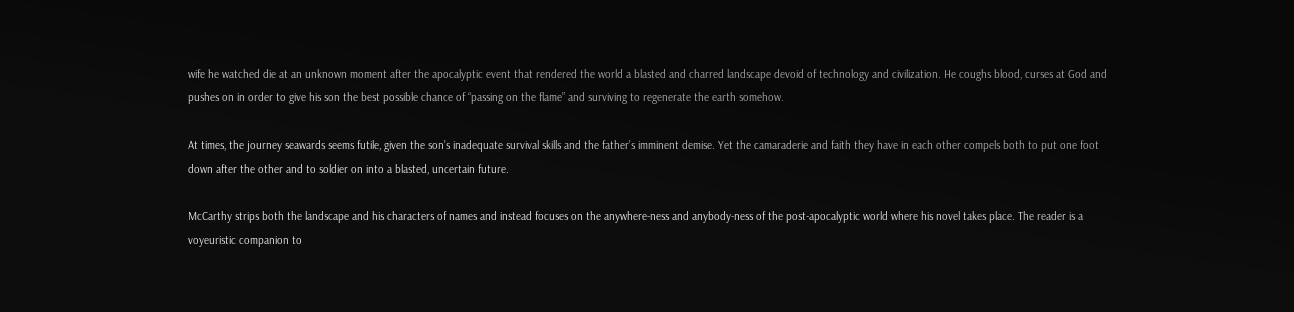wife he watched die at an unknown moment after the apocalyptic event that rendered the world a blasted and charred landscape devoid of technology and civilization. He coughs blood, curses at God and pushes on in order to give his son the best possible chance of “passing on the flame” and surviving to regenerate the earth somehow.

At times, the journey seawards seems futile, given the son’s inadequate survival skills and the father’s imminent demise. Yet the camaraderie and faith they have in each other compels both to put one foot down after the other and to soldier on into a blasted, uncertain future.

McCarthy strips both the landscape and his characters of names and instead focuses on the anywhere-ness and anybody-ness of the post-apocalyptic world where his novel takes place. The reader is a voyeuristic companion to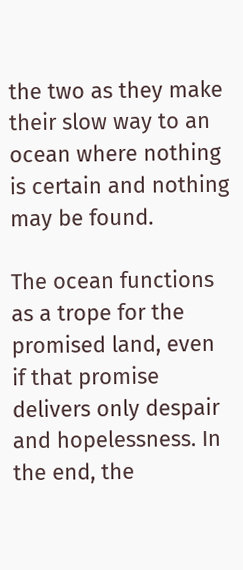the two as they make their slow way to an ocean where nothing is certain and nothing may be found.

The ocean functions as a trope for the promised land, even if that promise delivers only despair and hopelessness. In the end, the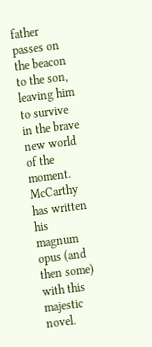father passes on the beacon to the son, leaving him to survive in the brave new world of the moment. McCarthy has written his magnum opus (and then some) with this majestic novel.